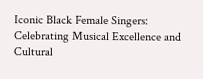Iconic Black Female Singers: Celebrating Musical Excellence and Cultural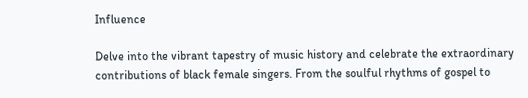Influence

Delve into the vibrant tapestry of music history and celebrate the extraordinary contributions of black female singers. From the soulful rhythms of gospel to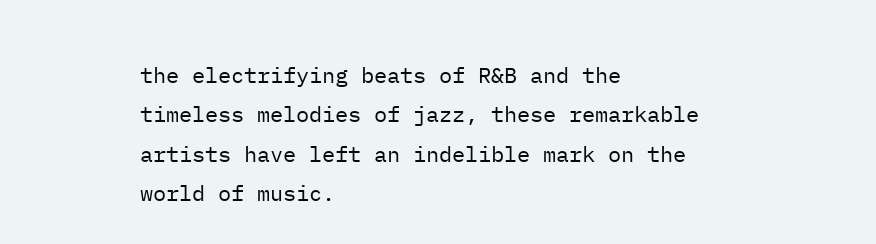the electrifying beats of R&B and the timeless melodies of jazz, these remarkable artists have left an indelible mark on the world of music.